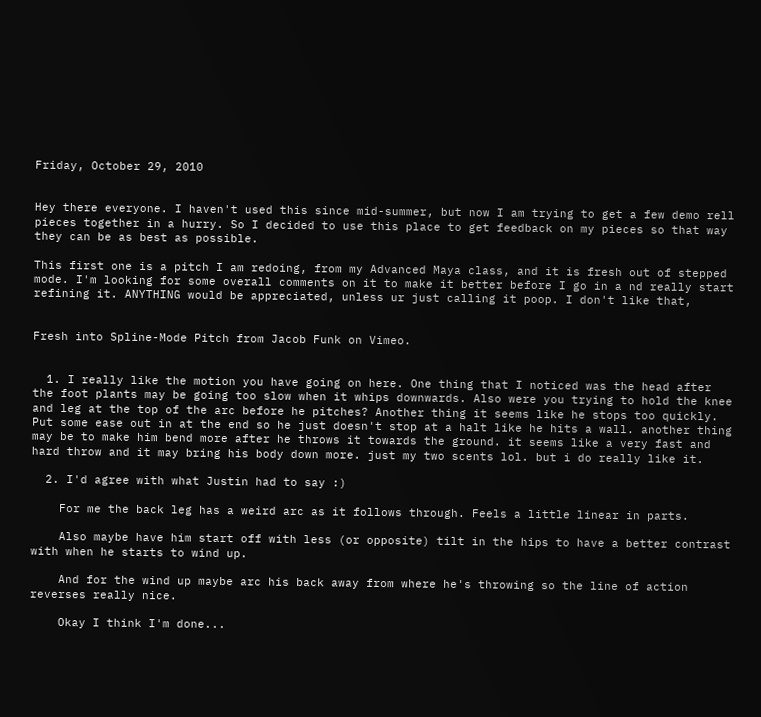Friday, October 29, 2010


Hey there everyone. I haven't used this since mid-summer, but now I am trying to get a few demo rell pieces together in a hurry. So I decided to use this place to get feedback on my pieces so that way they can be as best as possible.

This first one is a pitch I am redoing, from my Advanced Maya class, and it is fresh out of stepped mode. I'm looking for some overall comments on it to make it better before I go in a nd really start refining it. ANYTHING would be appreciated, unless ur just calling it poop. I don't like that,


Fresh into Spline-Mode Pitch from Jacob Funk on Vimeo.


  1. I really like the motion you have going on here. One thing that I noticed was the head after the foot plants may be going too slow when it whips downwards. Also were you trying to hold the knee and leg at the top of the arc before he pitches? Another thing it seems like he stops too quickly. Put some ease out in at the end so he just doesn't stop at a halt like he hits a wall. another thing may be to make him bend more after he throws it towards the ground. it seems like a very fast and hard throw and it may bring his body down more. just my two scents lol. but i do really like it.

  2. I'd agree with what Justin had to say :)

    For me the back leg has a weird arc as it follows through. Feels a little linear in parts.

    Also maybe have him start off with less (or opposite) tilt in the hips to have a better contrast with when he starts to wind up.

    And for the wind up maybe arc his back away from where he's throwing so the line of action reverses really nice.

    Okay I think I'm done...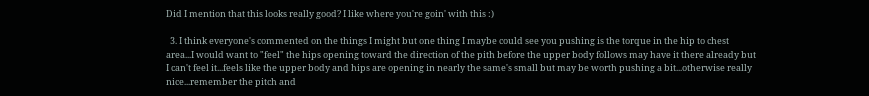Did I mention that this looks really good? I like where you're goin' with this :)

  3. I think everyone's commented on the things I might but one thing I maybe could see you pushing is the torque in the hip to chest area...I would want to "feel" the hips opening toward the direction of the pith before the upper body follows may have it there already but I can't feel it...feels like the upper body and hips are opening in nearly the same's small but may be worth pushing a bit...otherwise really nice...remember the pitch and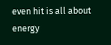even hit is all about energy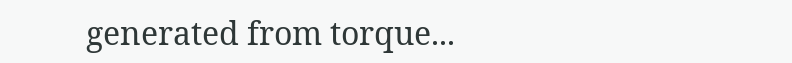generated from torque...